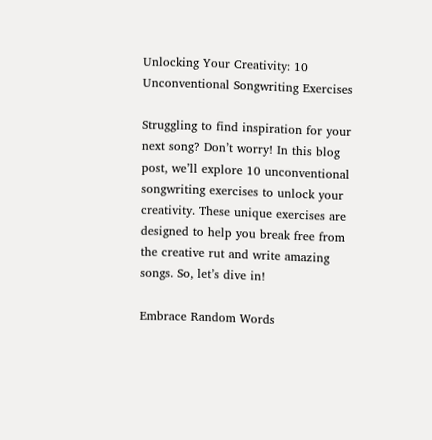Unlocking Your Creativity: 10 Unconventional Songwriting Exercises

Struggling to find inspiration for your next song? Don’t worry! In this blog post, we’ll explore 10 unconventional songwriting exercises to unlock your creativity. These unique exercises are designed to help you break free from the creative rut and write amazing songs. So, let’s dive in!

Embrace Random Words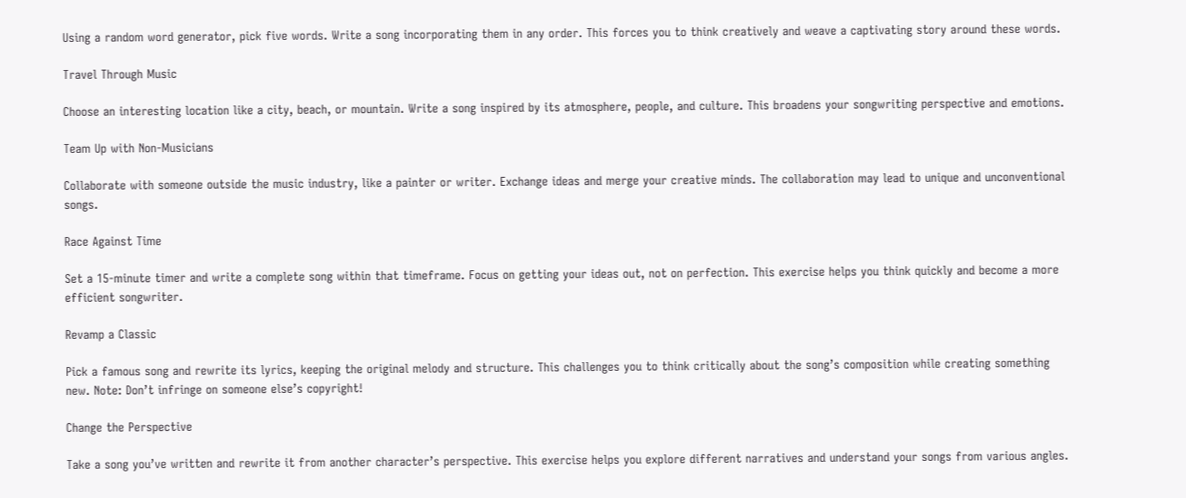Using a random word generator, pick five words. Write a song incorporating them in any order. This forces you to think creatively and weave a captivating story around these words.

Travel Through Music

Choose an interesting location like a city, beach, or mountain. Write a song inspired by its atmosphere, people, and culture. This broadens your songwriting perspective and emotions.

Team Up with Non-Musicians

Collaborate with someone outside the music industry, like a painter or writer. Exchange ideas and merge your creative minds. The collaboration may lead to unique and unconventional songs.

Race Against Time

Set a 15-minute timer and write a complete song within that timeframe. Focus on getting your ideas out, not on perfection. This exercise helps you think quickly and become a more efficient songwriter.

Revamp a Classic

Pick a famous song and rewrite its lyrics, keeping the original melody and structure. This challenges you to think critically about the song’s composition while creating something new. Note: Don’t infringe on someone else’s copyright!

Change the Perspective

Take a song you’ve written and rewrite it from another character’s perspective. This exercise helps you explore different narratives and understand your songs from various angles.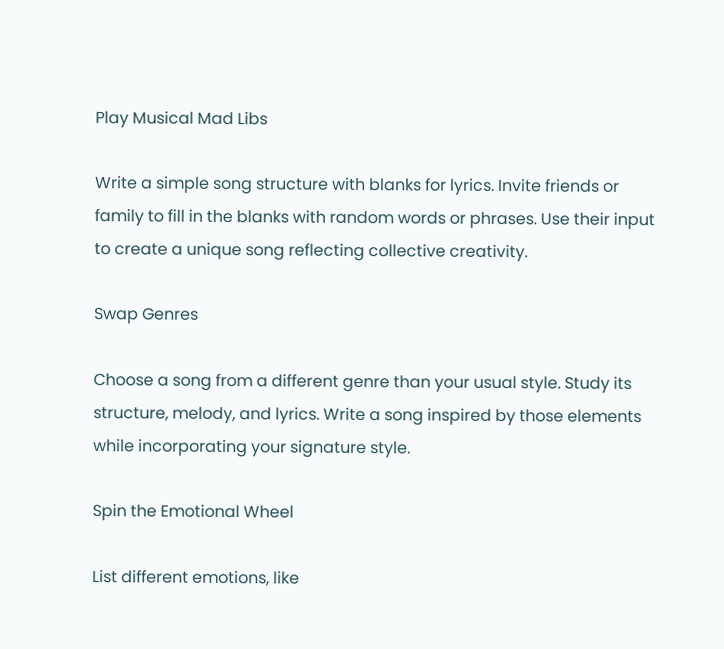Play Musical Mad Libs

Write a simple song structure with blanks for lyrics. Invite friends or family to fill in the blanks with random words or phrases. Use their input to create a unique song reflecting collective creativity.

Swap Genres

Choose a song from a different genre than your usual style. Study its structure, melody, and lyrics. Write a song inspired by those elements while incorporating your signature style.

Spin the Emotional Wheel

List different emotions, like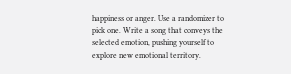happiness or anger. Use a randomizer to pick one. Write a song that conveys the selected emotion, pushing yourself to explore new emotional territory.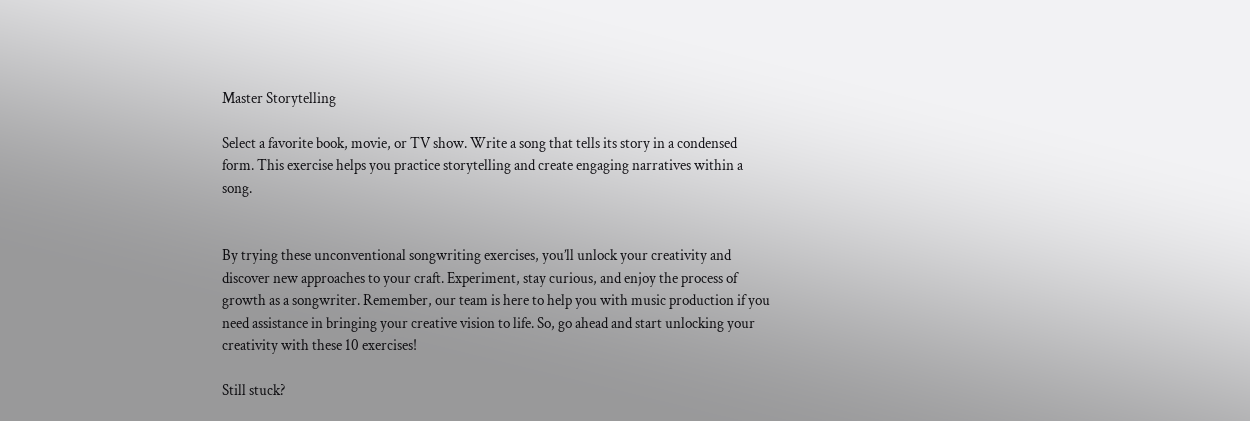Master Storytelling

Select a favorite book, movie, or TV show. Write a song that tells its story in a condensed form. This exercise helps you practice storytelling and create engaging narratives within a song.


By trying these unconventional songwriting exercises, you’ll unlock your creativity and discover new approaches to your craft. Experiment, stay curious, and enjoy the process of growth as a songwriter. Remember, our team is here to help you with music production if you need assistance in bringing your creative vision to life. So, go ahead and start unlocking your creativity with these 10 exercises!

Still stuck?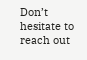Don’t hesitate to reach out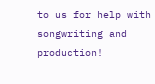to us for help with songwriting and production!